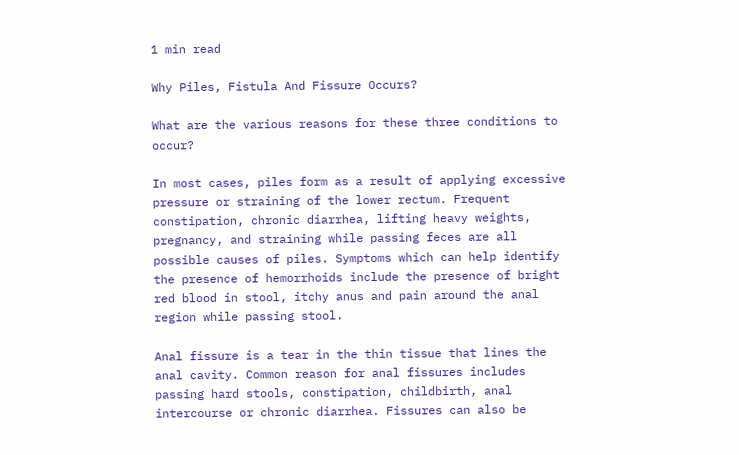1 min read

Why Piles, Fistula And Fissure Occurs?

What are the various reasons for these three conditions to occur?

In most cases, piles form as a result of applying excessive pressure or straining of the lower rectum. Frequent constipation, chronic diarrhea, lifting heavy weights, pregnancy, and straining while passing feces are all possible causes of piles. Symptoms which can help identify the presence of hemorrhoids include the presence of bright red blood in stool, itchy anus and pain around the anal region while passing stool.

Anal fissure is a tear in the thin tissue that lines the anal cavity. Common reason for anal fissures includes passing hard stools, constipation, childbirth, anal intercourse or chronic diarrhea. Fissures can also be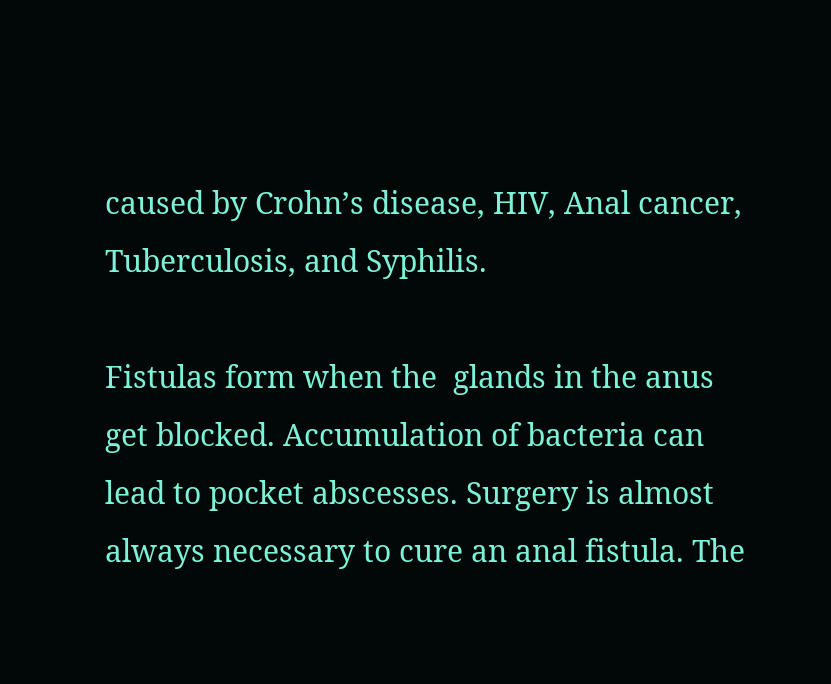caused by Crohn’s disease, HIV, Anal cancer, Tuberculosis, and Syphilis.

Fistulas form when the  glands in the anus get blocked. Accumulation of bacteria can lead to pocket abscesses. Surgery is almost always necessary to cure an anal fistula. The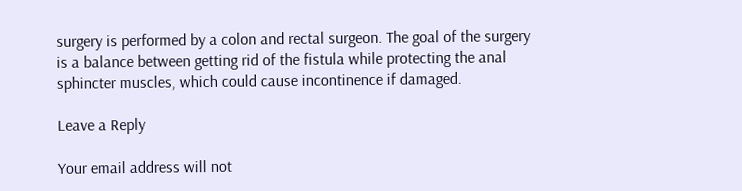surgery is performed by a colon and rectal surgeon. The goal of the surgery is a balance between getting rid of the fistula while protecting the anal sphincter muscles, which could cause incontinence if damaged.

Leave a Reply

Your email address will not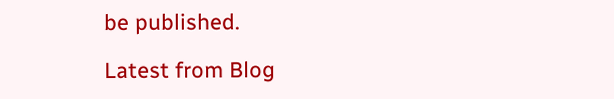be published.

Latest from Blog